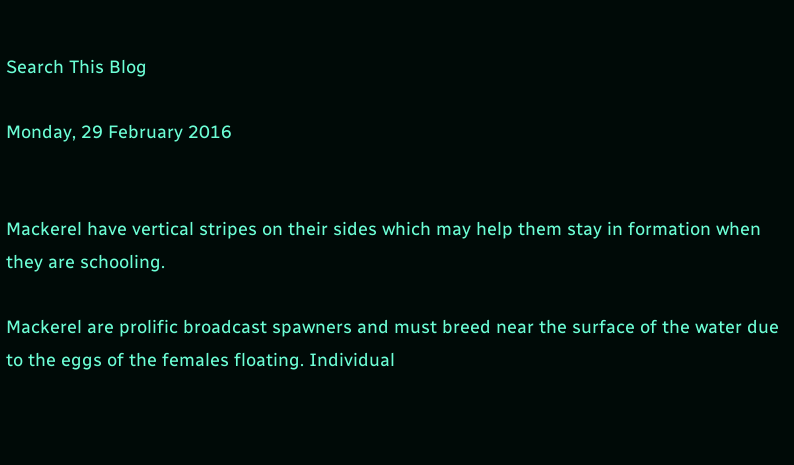Search This Blog

Monday, 29 February 2016


Mackerel have vertical stripes on their sides which may help them stay in formation when they are schooling.

Mackerel are prolific broadcast spawners and must breed near the surface of the water due to the eggs of the females floating. Individual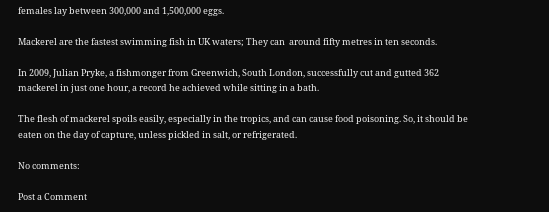females lay between 300,000 and 1,500,000 eggs.

Mackerel are the fastest swimming fish in UK waters; They can  around fifty metres in ten seconds.

In 2009, Julian Pryke, a fishmonger from Greenwich, South London, successfully cut and gutted 362 mackerel in just one hour, a record he achieved while sitting in a bath.

The flesh of mackerel spoils easily, especially in the tropics, and can cause food poisoning. So, it should be eaten on the day of capture, unless pickled in salt, or refrigerated.

No comments:

Post a Comment